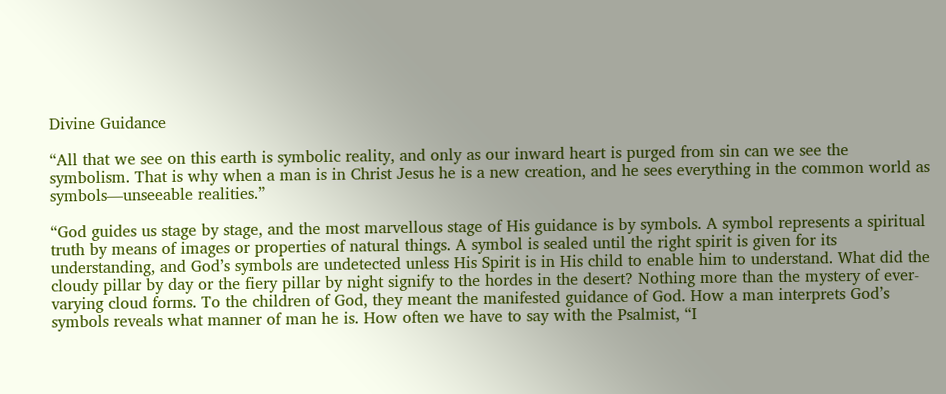Divine Guidance

“All that we see on this earth is symbolic reality, and only as our inward heart is purged from sin can we see the symbolism. That is why when a man is in Christ Jesus he is a new creation, and he sees everything in the common world as symbols—unseeable realities.”

“God guides us stage by stage, and the most marvellous stage of His guidance is by symbols. A symbol represents a spiritual truth by means of images or properties of natural things. A symbol is sealed until the right spirit is given for its understanding, and God’s symbols are undetected unless His Spirit is in His child to enable him to understand. What did the cloudy pillar by day or the fiery pillar by night signify to the hordes in the desert? Nothing more than the mystery of ever-varying cloud forms. To the children of God, they meant the manifested guidance of God. How a man interprets God’s symbols reveals what manner of man he is. How often we have to say with the Psalmist, “I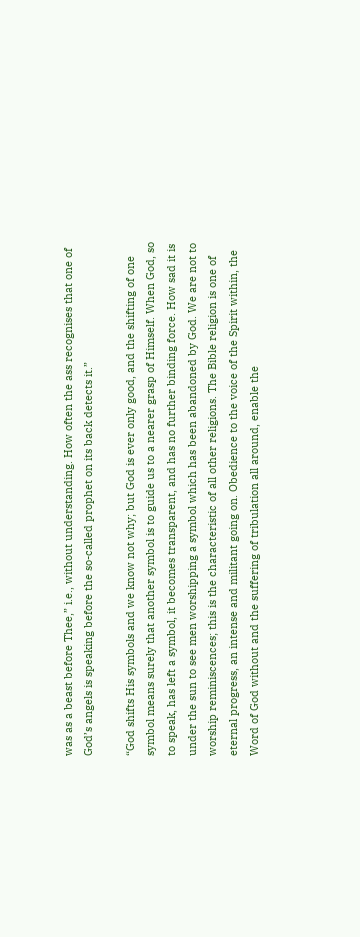was as a beast before Thee,” i.e., without understanding. How often the ass recognises that one of God’s angels is speaking before the so-called prophet on its back detects it.”

“God shifts His symbols and we know not why; but God is ever only good, and the shifting of one symbol means surely that another symbol is to guide us to a nearer grasp of Himself. When God, so to speak, has left a symbol, it becomes transparent, and has no further binding force. How sad it is under the sun to see men worshipping a symbol which has been abandoned by God. We are not to worship reminiscences; this is the characteristic of all other religions. The Bible religion is one of eternal progress, an intense and militant going on. Obedience to the voice of the Spirit within, the Word of God without and the suffering of tribulation all around, enable the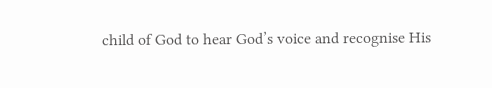child of God to hear God’s voice and recognise His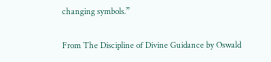changing symbols.”

From The Discipline of Divine Guidance by Oswald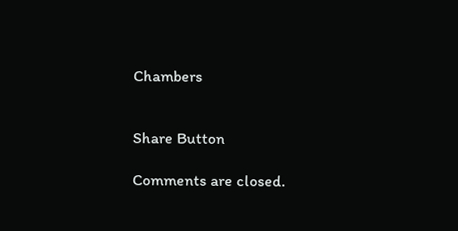Chambers


Share Button

Comments are closed.